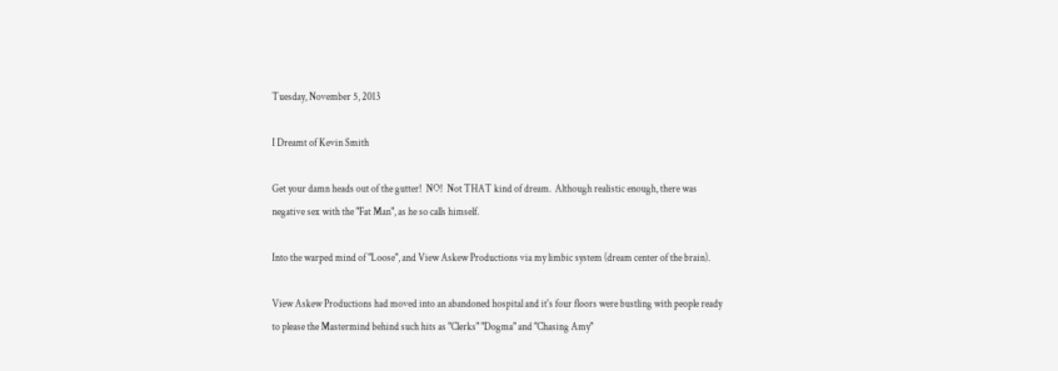Tuesday, November 5, 2013

I Dreamt of Kevin Smith

Get your damn heads out of the gutter!  NO!  Not THAT kind of dream.  Although realistic enough, there was negative sex with the "Fat Man", as he so calls himself.

Into the warped mind of "Loose", and View Askew Productions via my limbic system (dream center of the brain).

View Askew Productions had moved into an abandoned hospital and it's four floors were bustling with people ready to please the Mastermind behind such hits as "Clerks" "Dogma" and "Chasing Amy"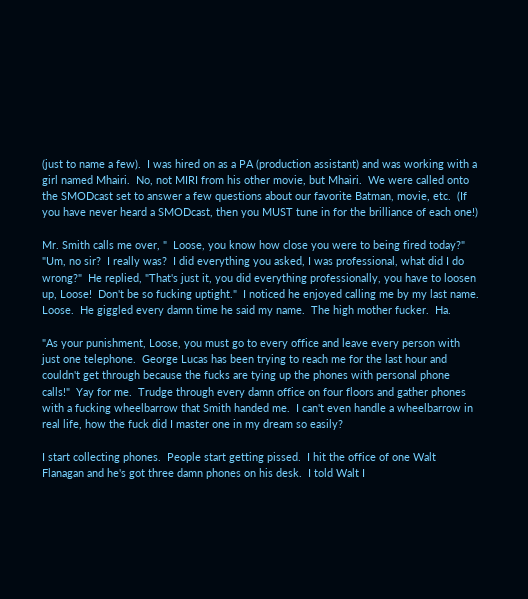(just to name a few).  I was hired on as a PA (production assistant) and was working with a girl named Mhairi.  No, not MIRI from his other movie, but Mhairi.  We were called onto the SMODcast set to answer a few questions about our favorite Batman, movie, etc.  (If you have never heard a SMODcast, then you MUST tune in for the brilliance of each one!)

Mr. Smith calls me over, "  Loose, you know how close you were to being fired today?"  "Um, no sir?  I really was?  I did everything you asked, I was professional, what did I do wrong?"  He replied, "That's just it, you did everything professionally, you have to loosen up, Loose!  Don't be so fucking uptight."  I noticed he enjoyed calling me by my last name.  Loose.  He giggled every damn time he said my name.  The high mother fucker.  Ha.

"As your punishment, Loose, you must go to every office and leave every person with just one telephone.  George Lucas has been trying to reach me for the last hour and couldn't get through because the fucks are tying up the phones with personal phone calls!"  Yay for me.  Trudge through every damn office on four floors and gather phones with a fucking wheelbarrow that Smith handed me.  I can't even handle a wheelbarrow in real life, how the fuck did I master one in my dream so easily?

I start collecting phones.  People start getting pissed.  I hit the office of one Walt Flanagan and he's got three damn phones on his desk.  I told Walt I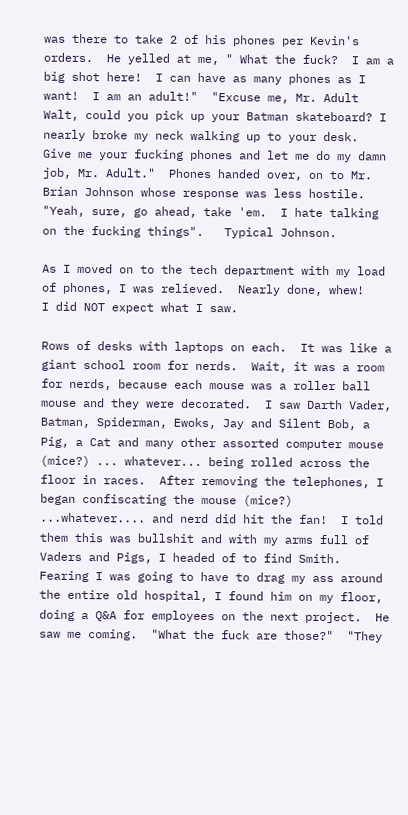was there to take 2 of his phones per Kevin's orders.  He yelled at me, " What the fuck?  I am a big shot here!  I can have as many phones as I want!  I am an adult!"  "Excuse me, Mr. Adult Walt, could you pick up your Batman skateboard? I nearly broke my neck walking up to your desk.  Give me your fucking phones and let me do my damn job, Mr. Adult."  Phones handed over, on to Mr. Brian Johnson whose response was less hostile.  "Yeah, sure, go ahead, take 'em.  I hate talking on the fucking things".   Typical Johnson.

As I moved on to the tech department with my load of phones, I was relieved.  Nearly done, whew!
I did NOT expect what I saw.

Rows of desks with laptops on each.  It was like a giant school room for nerds.  Wait, it was a room for nerds, because each mouse was a roller ball mouse and they were decorated.  I saw Darth Vader, Batman, Spiderman, Ewoks, Jay and Silent Bob, a Pig, a Cat and many other assorted computer mouse (mice?) ... whatever... being rolled across the floor in races.  After removing the telephones, I began confiscating the mouse (mice?) ...whatever.... and nerd did hit the fan!  I told them this was bullshit and with my arms full of Vaders and Pigs, I headed of to find Smith.  Fearing I was going to have to drag my ass around the entire old hospital, I found him on my floor, doing a Q&A for employees on the next project.  He saw me coming.  "What the fuck are those?"  "They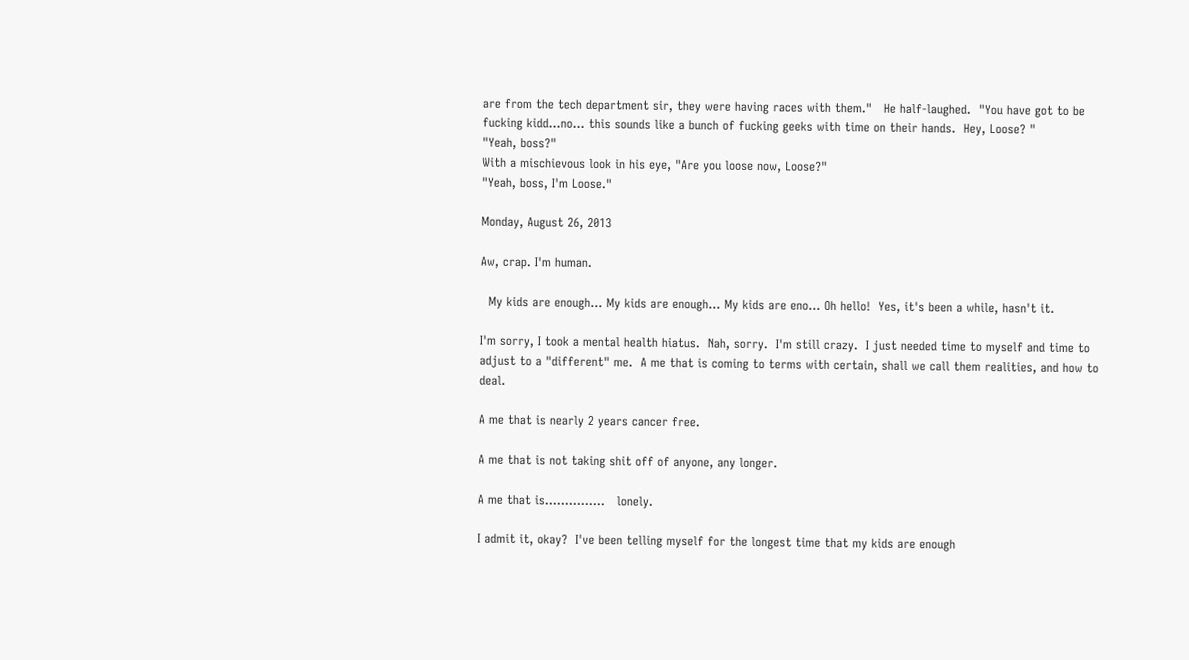are from the tech department sir, they were having races with them."   He half-laughed.  "You have got to be fucking kidd...no... this sounds like a bunch of fucking geeks with time on their hands.  Hey, Loose? "
"Yeah, boss?"
With a mischievous look in his eye, "Are you loose now, Loose?"
"Yeah, boss, I'm Loose."

Monday, August 26, 2013

Aw, crap. I'm human.

  My kids are enough... My kids are enough... My kids are eno... Oh hello!  Yes, it's been a while, hasn't it.

I'm sorry, I took a mental health hiatus.  Nah, sorry.  I'm still crazy.  I just needed time to myself and time to adjust to a "different" me.  A me that is coming to terms with certain, shall we call them realities, and how to deal.

A me that is nearly 2 years cancer free.

A me that is not taking shit off of anyone, any longer.

A me that is...............   lonely.

I admit it, okay?  I've been telling myself for the longest time that my kids are enough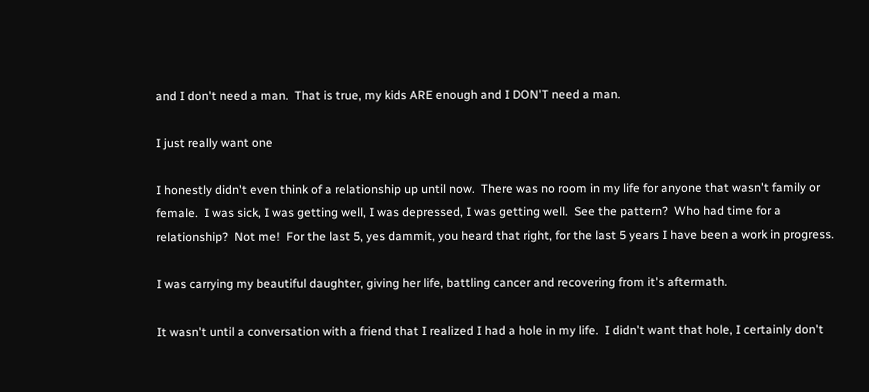and I don't need a man.  That is true, my kids ARE enough and I DON'T need a man.

I just really want one

I honestly didn't even think of a relationship up until now.  There was no room in my life for anyone that wasn't family or female.  I was sick, I was getting well, I was depressed, I was getting well.  See the pattern?  Who had time for a relationship?  Not me!  For the last 5, yes dammit, you heard that right, for the last 5 years I have been a work in progress.

I was carrying my beautiful daughter, giving her life, battling cancer and recovering from it's aftermath.

It wasn't until a conversation with a friend that I realized I had a hole in my life.  I didn't want that hole, I certainly don't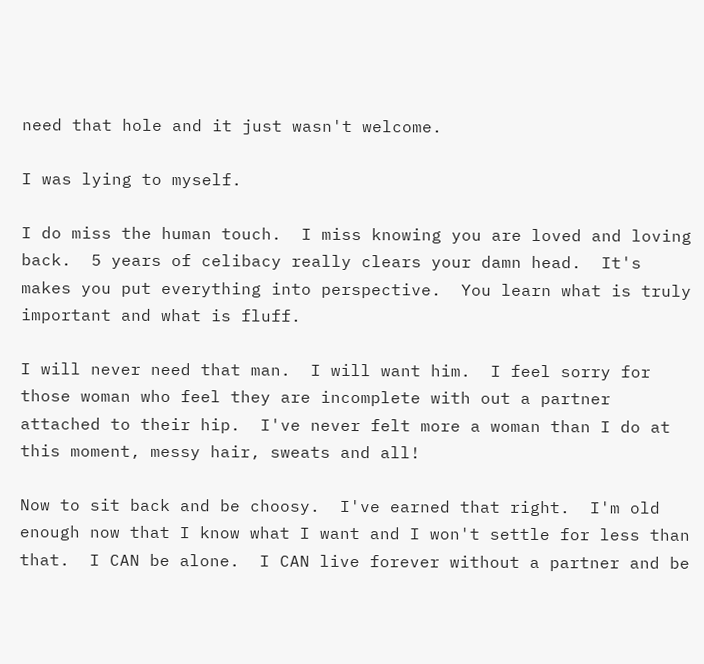need that hole and it just wasn't welcome.

I was lying to myself.

I do miss the human touch.  I miss knowing you are loved and loving back.  5 years of celibacy really clears your damn head.  It's makes you put everything into perspective.  You learn what is truly important and what is fluff.

I will never need that man.  I will want him.  I feel sorry for those woman who feel they are incomplete with out a partner attached to their hip.  I've never felt more a woman than I do at this moment, messy hair, sweats and all!

Now to sit back and be choosy.  I've earned that right.  I'm old enough now that I know what I want and I won't settle for less than that.  I CAN be alone.  I CAN live forever without a partner and be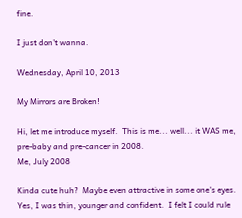fine.

I just don't wanna.

Wednesday, April 10, 2013

My Mirrors are Broken!

Hi, let me introduce myself.  This is me... well... it WAS me, pre-baby and pre-cancer in 2008.
Me, July 2008

Kinda cute huh?  Maybe even attractive in some one's eyes.  Yes, I was thin, younger and confident.  I felt I could rule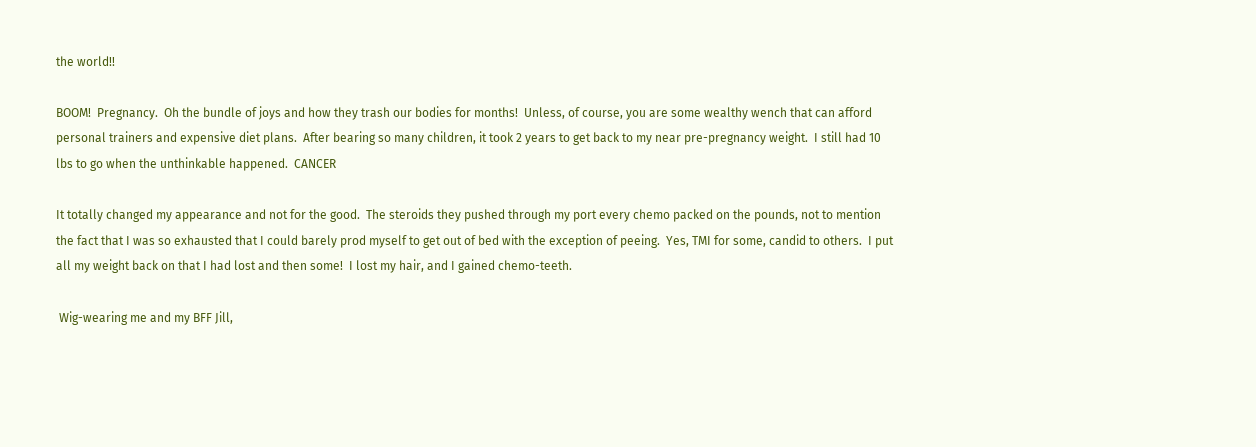the world!!

BOOM!  Pregnancy.  Oh the bundle of joys and how they trash our bodies for months!  Unless, of course, you are some wealthy wench that can afford personal trainers and expensive diet plans.  After bearing so many children, it took 2 years to get back to my near pre-pregnancy weight.  I still had 10 lbs to go when the unthinkable happened.  CANCER

It totally changed my appearance and not for the good.  The steroids they pushed through my port every chemo packed on the pounds, not to mention the fact that I was so exhausted that I could barely prod myself to get out of bed with the exception of peeing.  Yes, TMI for some, candid to others.  I put all my weight back on that I had lost and then some!  I lost my hair, and I gained chemo-teeth.

 Wig-wearing me and my BFF Jill,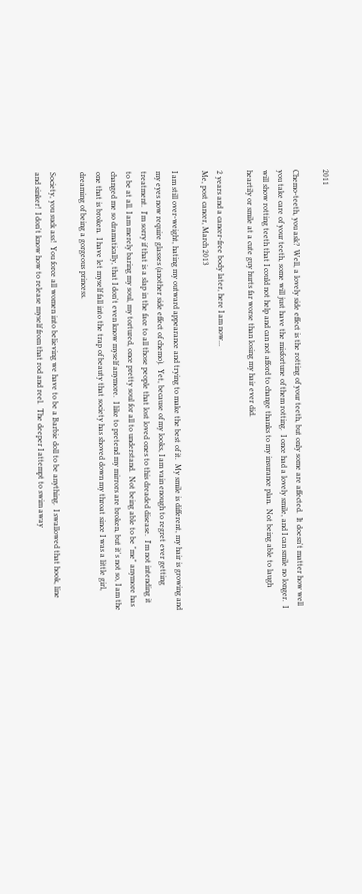2011

Chemo-teeth, you ask?  Well, a lovely side effect is the rotting of your teeth, but only some are affected.  It doesn't matter how well you take care of your teeth, some will just have the misfortune of them rotting.  I once had a lovely smile, and I can smile no longer.  I will show rotting teeth that I could not help and can not afford to change thanks to my insurance plan.  Not being able to laugh heartily or smile at a cute guy hurts far worse than losing my hair ever did.

2 years and a cancer-free body later, here I am now...
Me, post cancer, March 2013

I am still over-weight, hating my outward appearance and trying to make the best of it.  My smile is different, my hair is growing and my eyes now require glasses (another side effect of chemo).  Yet, because of my looks, I am vain enough to regret ever getting treatment.  I'm sorry if that is a slap in the face to all those people that lost loved ones to this dreaded disease.  I'm not intending it to be at all. I am merely baring my soul, my tortured, once pretty soul for all to understand.  Not being able to be "me" anymore has changed me so dramatically, that I don't even know myself anymore.  I like to pretend my mirrors are broken, but it's not so, I am the one that is broken.  I have let myself fall into the trap of beauty that society has shoved down my throat since I was a little girl, dreaming of being a gorgeous princess.

Society, you suck ass!  You force all women into believing we have to be a Barbie doll to be anything.  I swallowed that hook, line and sinker!  I don't know how to release myself from that rod and reel.  The deeper I attempt to swim away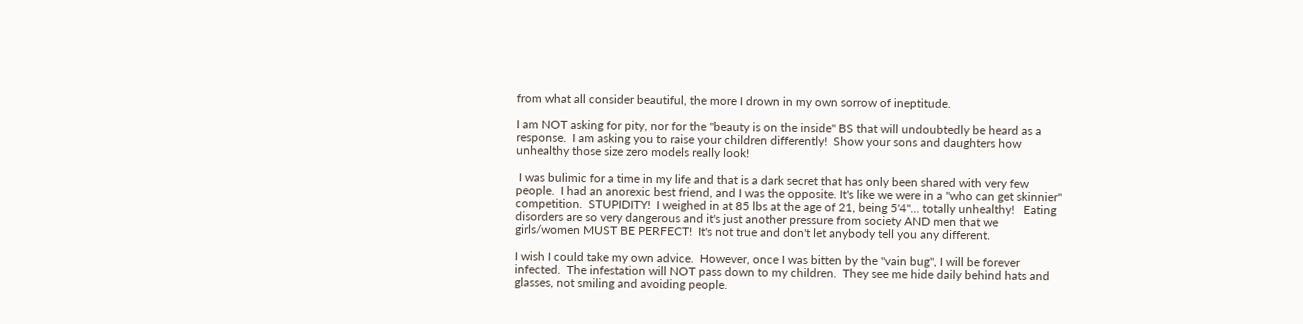from what all consider beautiful, the more I drown in my own sorrow of ineptitude.

I am NOT asking for pity, nor for the "beauty is on the inside" BS that will undoubtedly be heard as a response.  I am asking you to raise your children differently!  Show your sons and daughters how unhealthy those size zero models really look!

 I was bulimic for a time in my life and that is a dark secret that has only been shared with very few people.  I had an anorexic best friend, and I was the opposite. It's like we were in a "who can get skinnier" competition.  STUPIDITY!  I weighed in at 85 lbs at the age of 21, being 5'4"... totally unhealthy!   Eating disorders are so very dangerous and it's just another pressure from society AND men that we girls/women MUST BE PERFECT!  It's not true and don't let anybody tell you any different.

I wish I could take my own advice.  However, once I was bitten by the "vain bug", I will be forever infected.  The infestation will NOT pass down to my children.  They see me hide daily behind hats and glasses, not smiling and avoiding people.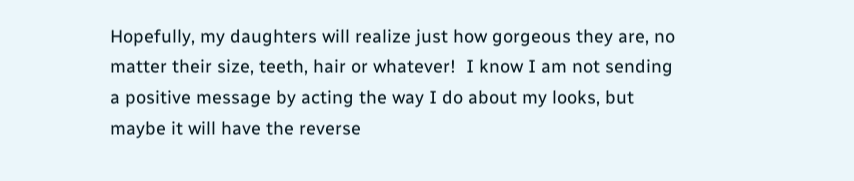Hopefully, my daughters will realize just how gorgeous they are, no matter their size, teeth, hair or whatever!  I know I am not sending a positive message by acting the way I do about my looks, but maybe it will have the reverse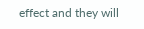effect and they will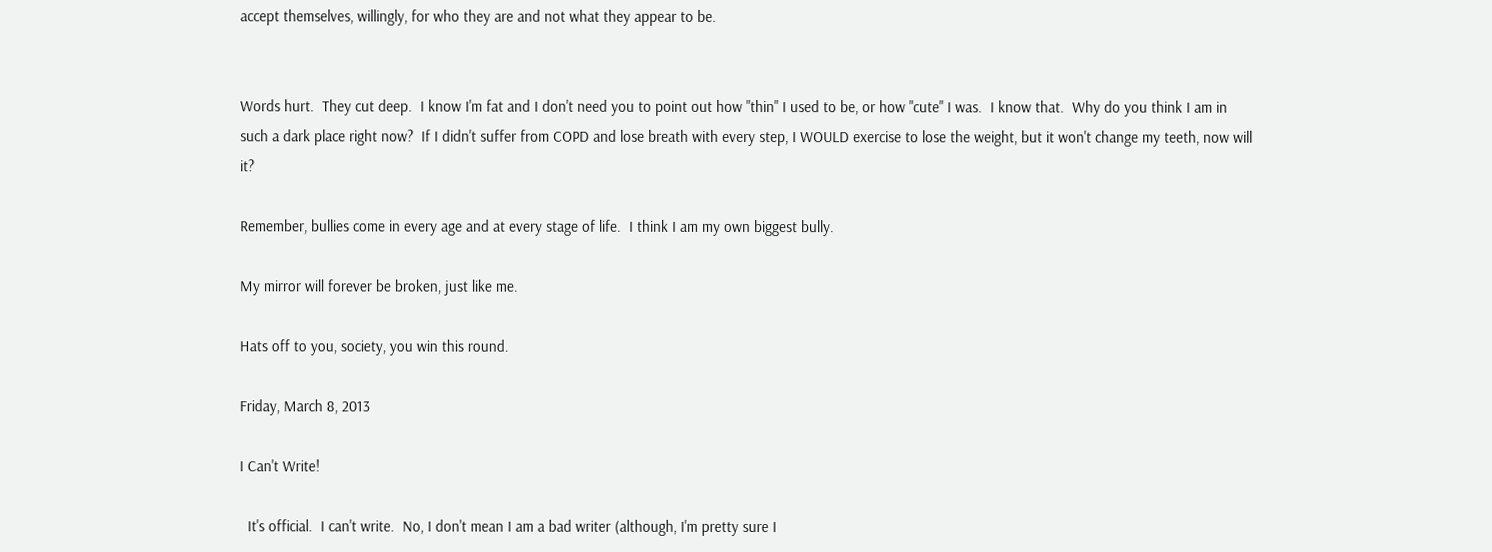accept themselves, willingly, for who they are and not what they appear to be.


Words hurt.  They cut deep.  I know I'm fat and I don't need you to point out how "thin" I used to be, or how "cute" I was.  I know that.  Why do you think I am in such a dark place right now?  If I didn't suffer from COPD and lose breath with every step, I WOULD exercise to lose the weight, but it won't change my teeth, now will it?

Remember, bullies come in every age and at every stage of life.  I think I am my own biggest bully.

My mirror will forever be broken, just like me.

Hats off to you, society, you win this round.

Friday, March 8, 2013

I Can't Write!

  It's official.  I can't write.  No, I don't mean I am a bad writer (although, I'm pretty sure I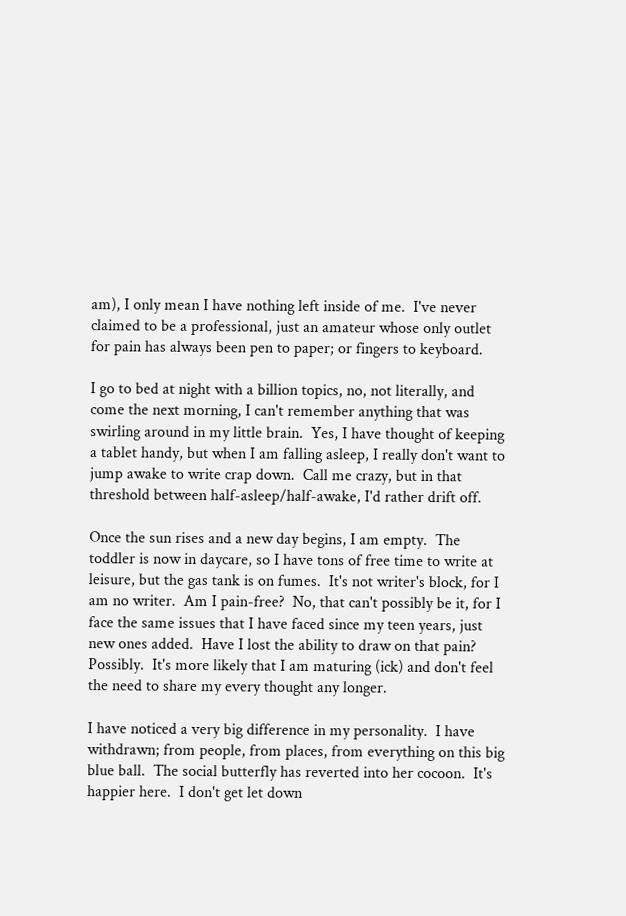am), I only mean I have nothing left inside of me.  I've never claimed to be a professional, just an amateur whose only outlet for pain has always been pen to paper; or fingers to keyboard.

I go to bed at night with a billion topics, no, not literally, and come the next morning, I can't remember anything that was swirling around in my little brain.  Yes, I have thought of keeping a tablet handy, but when I am falling asleep, I really don't want to jump awake to write crap down.  Call me crazy, but in that threshold between half-asleep/half-awake, I'd rather drift off.

Once the sun rises and a new day begins, I am empty.  The toddler is now in daycare, so I have tons of free time to write at leisure, but the gas tank is on fumes.  It's not writer's block, for I am no writer.  Am I pain-free?  No, that can't possibly be it, for I face the same issues that I have faced since my teen years, just new ones added.  Have I lost the ability to draw on that pain?  Possibly.  It's more likely that I am maturing (ick) and don't feel the need to share my every thought any longer.

I have noticed a very big difference in my personality.  I have withdrawn; from people, from places, from everything on this big blue ball.  The social butterfly has reverted into her cocoon.  It's happier here.  I don't get let down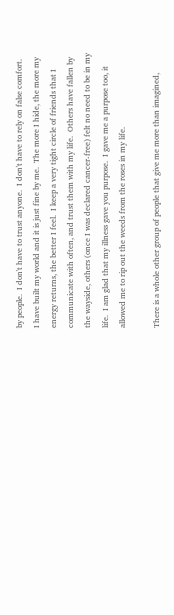by people.  I don't have to trust anyone.  I don't have to rely on false comfort.  I have built my world and it is just fine by me.  The more I hide, the more my energy returns, the better I feel.  I keep a very tight circle of friends that I communicate with often, and trust them with my life.  Others have fallen by the wayside, others (once I was declared cancer-free) felt no need to be in my life.  I am glad that my illness gave you purpose.  I gave me a purpose too, it allowed me to rip out the weeds from the roses in my life.

There is a whole other group of people that give me more than imagined,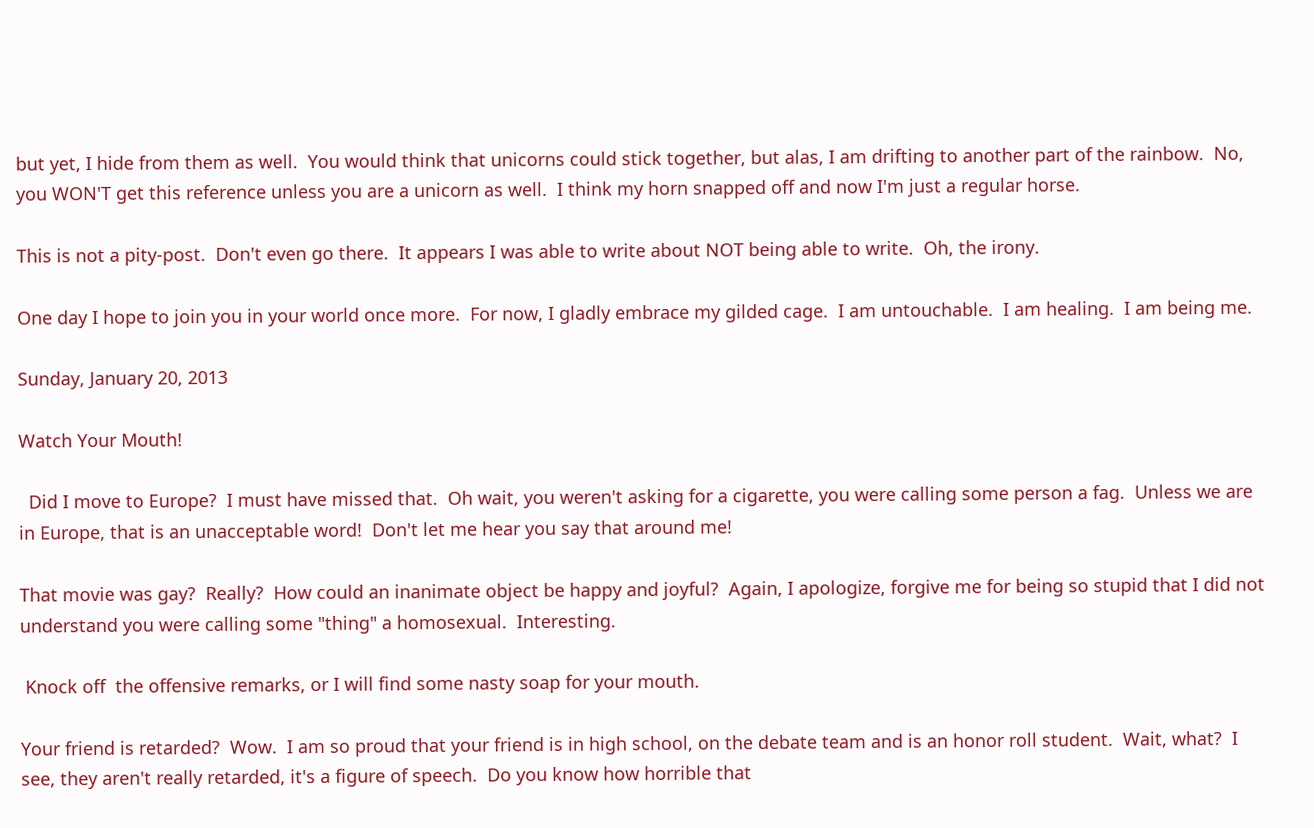but yet, I hide from them as well.  You would think that unicorns could stick together, but alas, I am drifting to another part of the rainbow.  No, you WON'T get this reference unless you are a unicorn as well.  I think my horn snapped off and now I'm just a regular horse.

This is not a pity-post.  Don't even go there.  It appears I was able to write about NOT being able to write.  Oh, the irony.

One day I hope to join you in your world once more.  For now, I gladly embrace my gilded cage.  I am untouchable.  I am healing.  I am being me.

Sunday, January 20, 2013

Watch Your Mouth!

  Did I move to Europe?  I must have missed that.  Oh wait, you weren't asking for a cigarette, you were calling some person a fag.  Unless we are in Europe, that is an unacceptable word!  Don't let me hear you say that around me!

That movie was gay?  Really?  How could an inanimate object be happy and joyful?  Again, I apologize, forgive me for being so stupid that I did not understand you were calling some "thing" a homosexual.  Interesting.

 Knock off  the offensive remarks, or I will find some nasty soap for your mouth.

Your friend is retarded?  Wow.  I am so proud that your friend is in high school, on the debate team and is an honor roll student.  Wait, what?  I see, they aren't really retarded, it's a figure of speech.  Do you know how horrible that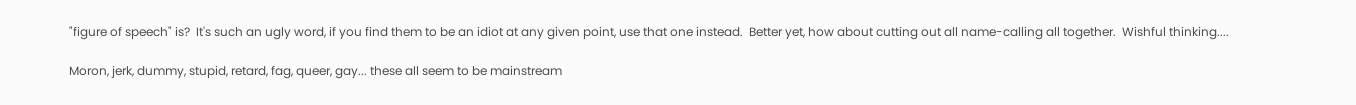"figure of speech" is?  It's such an ugly word, if you find them to be an idiot at any given point, use that one instead.  Better yet, how about cutting out all name-calling all together.  Wishful thinking....

Moron, jerk, dummy, stupid, retard, fag, queer, gay... these all seem to be mainstream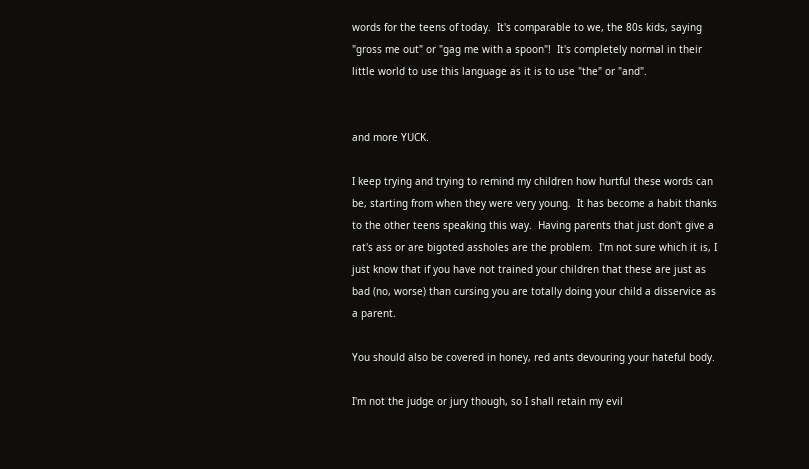words for the teens of today.  It's comparable to we, the 80s kids, saying "gross me out" or "gag me with a spoon"!  It's completely normal in their little world to use this language as it is to use "the" or "and".


and more YUCK.

I keep trying and trying to remind my children how hurtful these words can be, starting from when they were very young.  It has become a habit thanks to the other teens speaking this way.  Having parents that just don't give a rat's ass or are bigoted assholes are the problem.  I'm not sure which it is, I just know that if you have not trained your children that these are just as bad (no, worse) than cursing you are totally doing your child a disservice as a parent.

You should also be covered in honey, red ants devouring your hateful body.

I'm not the judge or jury though, so I shall retain my evil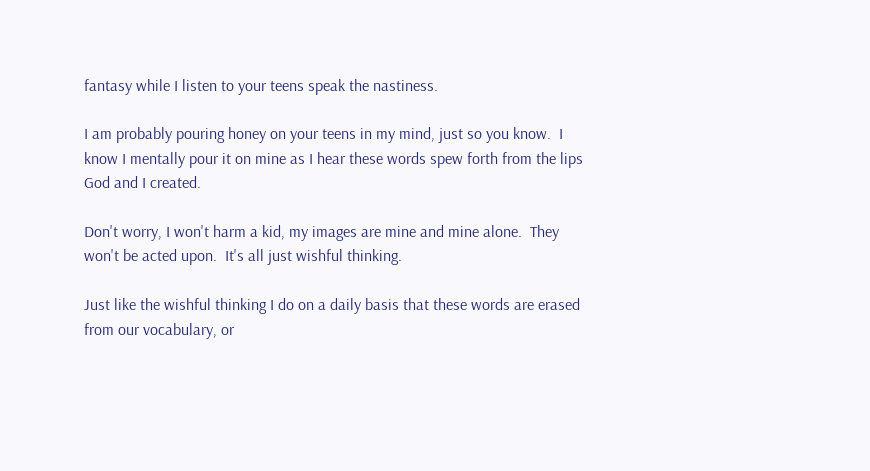fantasy while I listen to your teens speak the nastiness.

I am probably pouring honey on your teens in my mind, just so you know.  I know I mentally pour it on mine as I hear these words spew forth from the lips God and I created.

Don't worry, I won't harm a kid, my images are mine and mine alone.  They won't be acted upon.  It's all just wishful thinking.

Just like the wishful thinking I do on a daily basis that these words are erased from our vocabulary, or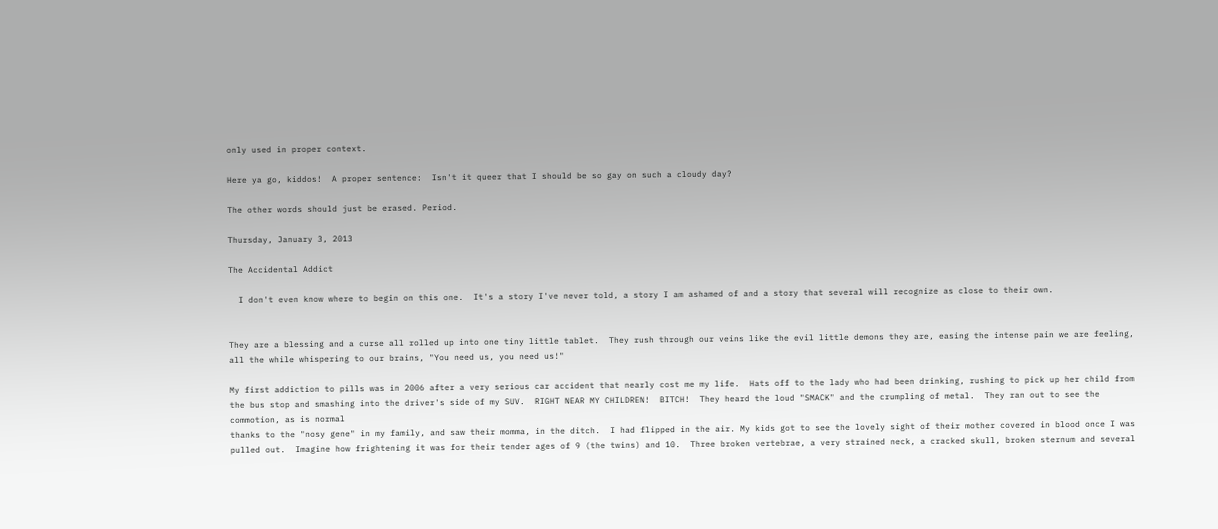only used in proper context.

Here ya go, kiddos!  A proper sentence:  Isn't it queer that I should be so gay on such a cloudy day?

The other words should just be erased. Period.

Thursday, January 3, 2013

The Accidental Addict

  I don't even know where to begin on this one.  It's a story I've never told, a story I am ashamed of and a story that several will recognize as close to their own.


They are a blessing and a curse all rolled up into one tiny little tablet.  They rush through our veins like the evil little demons they are, easing the intense pain we are feeling, all the while whispering to our brains, "You need us, you need us!"

My first addiction to pills was in 2006 after a very serious car accident that nearly cost me my life.  Hats off to the lady who had been drinking, rushing to pick up her child from the bus stop and smashing into the driver's side of my SUV.  RIGHT NEAR MY CHILDREN!  BITCH!  They heard the loud "SMACK" and the crumpling of metal.  They ran out to see the commotion, as is normal
thanks to the "nosy gene" in my family, and saw their momma, in the ditch.  I had flipped in the air. My kids got to see the lovely sight of their mother covered in blood once I was pulled out.  Imagine how frightening it was for their tender ages of 9 (the twins) and 10.  Three broken vertebrae, a very strained neck, a cracked skull, broken sternum and several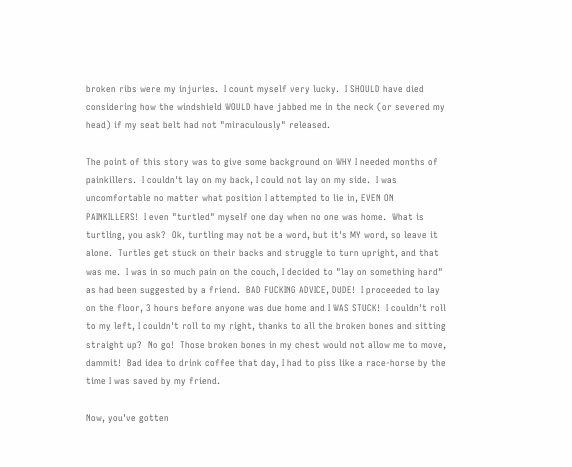broken ribs were my injuries.  I count myself very lucky.  I SHOULD have died considering how the windshield WOULD have jabbed me in the neck (or severed my head) if my seat belt had not "miraculously" released.

The point of this story was to give some background on WHY I needed months of painkillers.  I couldn't lay on my back, I could not lay on my side.  I was uncomfortable no matter what position I attempted to lie in, EVEN ON PAINKILLERS!  I even "turtled" myself one day when no one was home.  What is turtling, you ask?  Ok, turtling may not be a word, but it's MY word, so leave it alone.  Turtles get stuck on their backs and struggle to turn upright, and that was me.  I was in so much pain on the couch, I decided to "lay on something hard" as had been suggested by a friend.  BAD FUCKING ADVICE, DUDE!  I proceeded to lay on the floor, 3 hours before anyone was due home and I WAS STUCK!  I couldn't roll to my left, I couldn't roll to my right, thanks to all the broken bones and sitting straight up?  No go!  Those broken bones in my chest would not allow me to move, dammit!  Bad idea to drink coffee that day, I had to piss like a race-horse by the time I was saved by my friend.

Now, you've gotten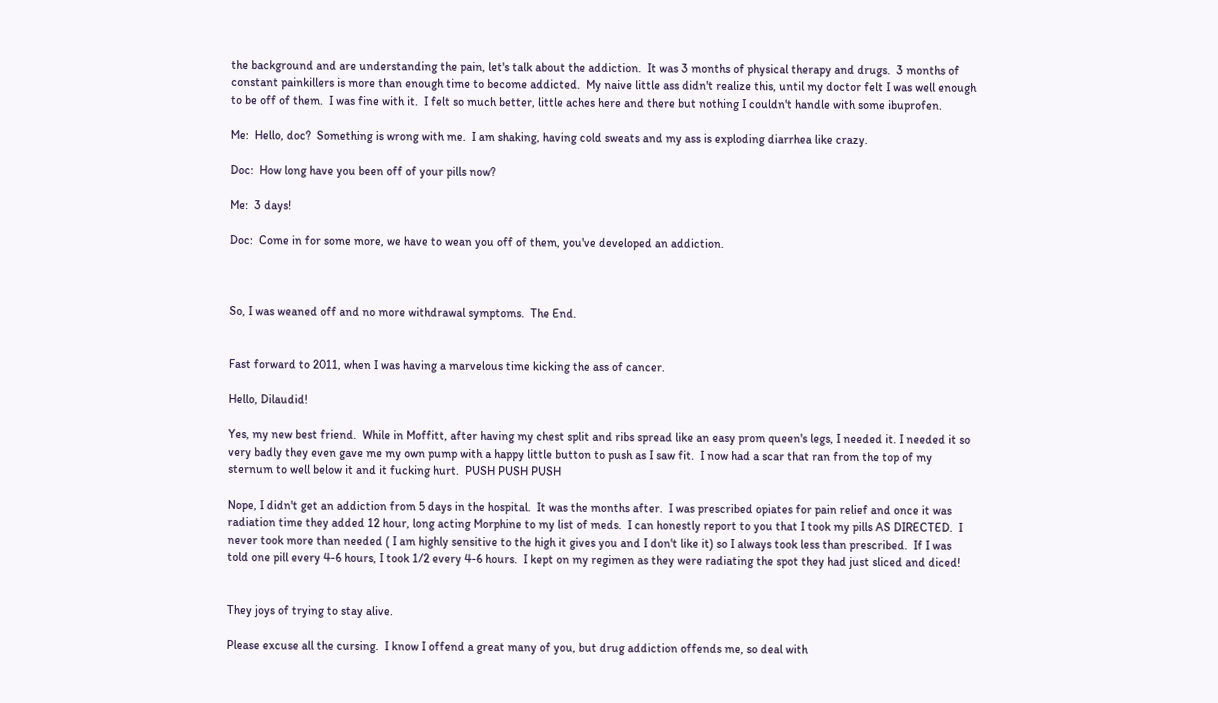the background and are understanding the pain, let's talk about the addiction.  It was 3 months of physical therapy and drugs.  3 months of constant painkillers is more than enough time to become addicted.  My naive little ass didn't realize this, until my doctor felt I was well enough to be off of them.  I was fine with it.  I felt so much better, little aches here and there but nothing I couldn't handle with some ibuprofen.

Me:  Hello, doc?  Something is wrong with me.  I am shaking, having cold sweats and my ass is exploding diarrhea like crazy.

Doc:  How long have you been off of your pills now?

Me:  3 days!

Doc:  Come in for some more, we have to wean you off of them, you've developed an addiction.



So, I was weaned off and no more withdrawal symptoms.  The End.


Fast forward to 2011, when I was having a marvelous time kicking the ass of cancer.

Hello, Dilaudid!

Yes, my new best friend.  While in Moffitt, after having my chest split and ribs spread like an easy prom queen's legs, I needed it. I needed it so very badly they even gave me my own pump with a happy little button to push as I saw fit.  I now had a scar that ran from the top of my sternum to well below it and it fucking hurt.  PUSH PUSH PUSH

Nope, I didn't get an addiction from 5 days in the hospital.  It was the months after.  I was prescribed opiates for pain relief and once it was radiation time they added 12 hour, long acting Morphine to my list of meds.  I can honestly report to you that I took my pills AS DIRECTED.  I never took more than needed ( I am highly sensitive to the high it gives you and I don't like it) so I always took less than prescribed.  If I was told one pill every 4-6 hours, I took 1/2 every 4-6 hours.  I kept on my regimen as they were radiating the spot they had just sliced and diced!


They joys of trying to stay alive.

Please excuse all the cursing.  I know I offend a great many of you, but drug addiction offends me, so deal with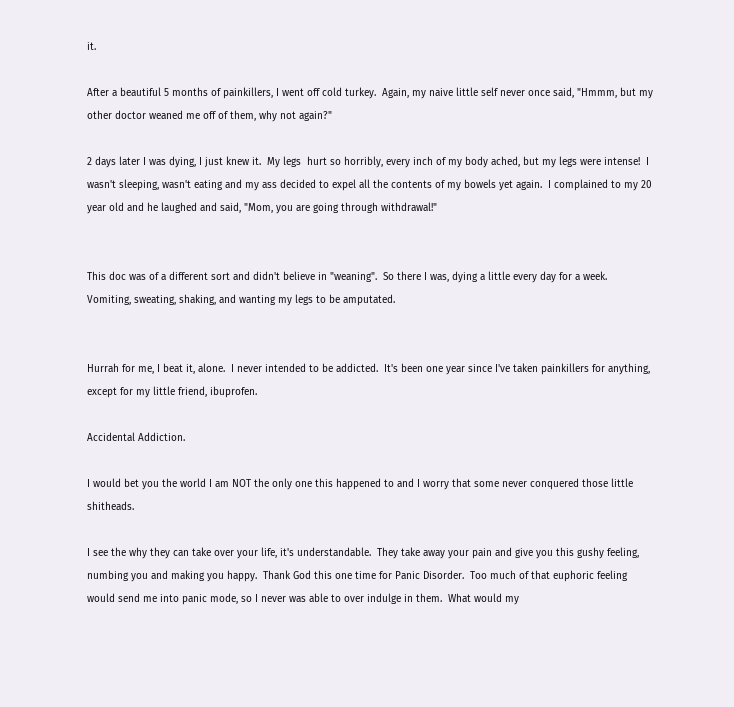it.

After a beautiful 5 months of painkillers, I went off cold turkey.  Again, my naive little self never once said, "Hmmm, but my other doctor weaned me off of them, why not again?"

2 days later I was dying, I just knew it.  My legs  hurt so horribly, every inch of my body ached, but my legs were intense!  I wasn't sleeping, wasn't eating and my ass decided to expel all the contents of my bowels yet again.  I complained to my 20 year old and he laughed and said, "Mom, you are going through withdrawal!"


This doc was of a different sort and didn't believe in "weaning".  So there I was, dying a little every day for a week.  Vomiting, sweating, shaking, and wanting my legs to be amputated.


Hurrah for me, I beat it, alone.  I never intended to be addicted.  It's been one year since I've taken painkillers for anything, except for my little friend, ibuprofen.

Accidental Addiction.

I would bet you the world I am NOT the only one this happened to and I worry that some never conquered those little shitheads.

I see the why they can take over your life, it's understandable.  They take away your pain and give you this gushy feeling, numbing you and making you happy.  Thank God this one time for Panic Disorder.  Too much of that euphoric feeling would send me into panic mode, so I never was able to over indulge in them.  What would my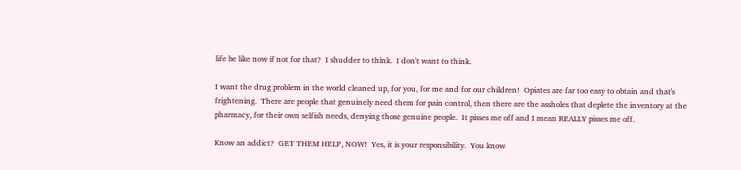life be like now if not for that?  I shudder to think.  I don't want to think.

I want the drug problem in the world cleaned up, for you, for me and for our children!  Opiates are far too easy to obtain and that's frightening.  There are people that genuinely need them for pain control, then there are the assholes that deplete the inventory at the pharmacy, for their own selfish needs, denying those genuine people.  It pisses me off and I mean REALLY pisses me off.

Know an addict?  GET THEM HELP, NOW!  Yes, it is your responsibility.  You know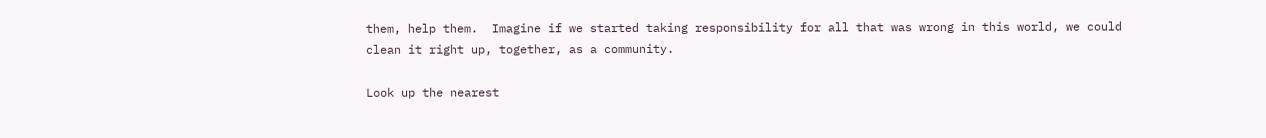them, help them.  Imagine if we started taking responsibility for all that was wrong in this world, we could clean it right up, together, as a community.

Look up the nearest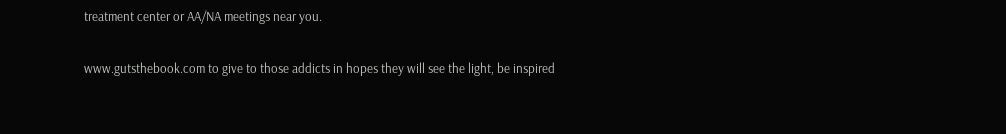treatment center or AA/NA meetings near you.

www.gutsthebook.com to give to those addicts in hopes they will see the light, be inspired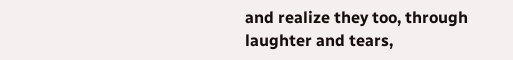and realize they too, through laughter and tears,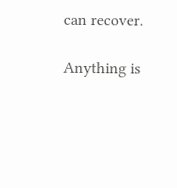can recover.

Anything is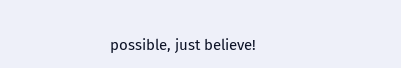possible, just believe!